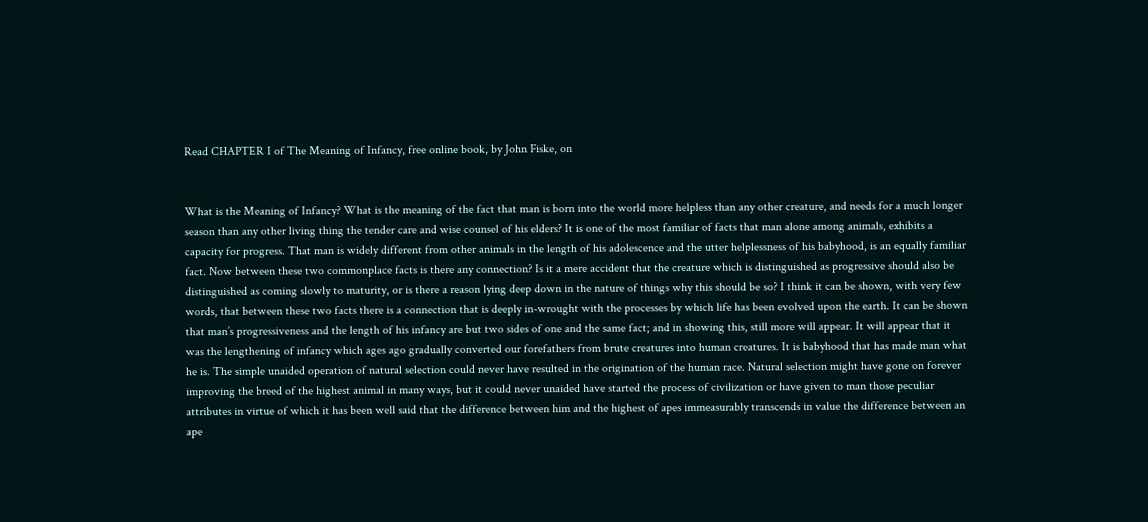Read CHAPTER I of The Meaning of Infancy, free online book, by John Fiske, on


What is the Meaning of Infancy? What is the meaning of the fact that man is born into the world more helpless than any other creature, and needs for a much longer season than any other living thing the tender care and wise counsel of his elders? It is one of the most familiar of facts that man alone among animals, exhibits a capacity for progress. That man is widely different from other animals in the length of his adolescence and the utter helplessness of his babyhood, is an equally familiar fact. Now between these two commonplace facts is there any connection? Is it a mere accident that the creature which is distinguished as progressive should also be distinguished as coming slowly to maturity, or is there a reason lying deep down in the nature of things why this should be so? I think it can be shown, with very few words, that between these two facts there is a connection that is deeply in-wrought with the processes by which life has been evolved upon the earth. It can be shown that man’s progressiveness and the length of his infancy are but two sides of one and the same fact; and in showing this, still more will appear. It will appear that it was the lengthening of infancy which ages ago gradually converted our forefathers from brute creatures into human creatures. It is babyhood that has made man what he is. The simple unaided operation of natural selection could never have resulted in the origination of the human race. Natural selection might have gone on forever improving the breed of the highest animal in many ways, but it could never unaided have started the process of civilization or have given to man those peculiar attributes in virtue of which it has been well said that the difference between him and the highest of apes immeasurably transcends in value the difference between an ape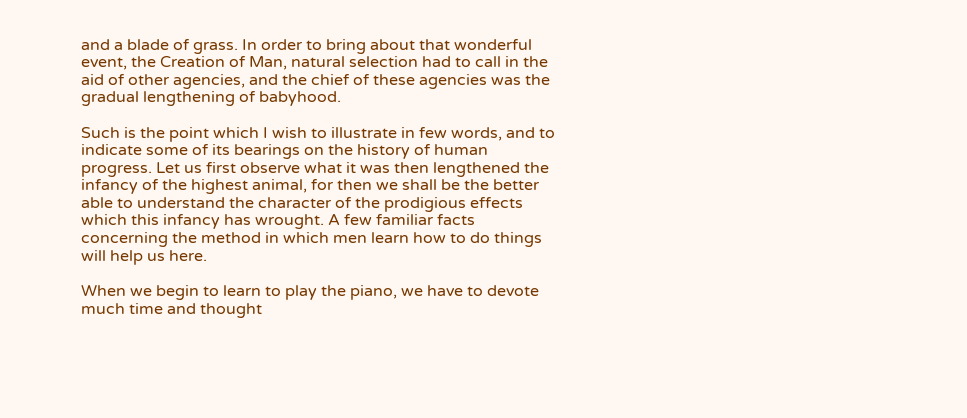and a blade of grass. In order to bring about that wonderful event, the Creation of Man, natural selection had to call in the aid of other agencies, and the chief of these agencies was the gradual lengthening of babyhood.

Such is the point which I wish to illustrate in few words, and to indicate some of its bearings on the history of human progress. Let us first observe what it was then lengthened the infancy of the highest animal, for then we shall be the better able to understand the character of the prodigious effects which this infancy has wrought. A few familiar facts concerning the method in which men learn how to do things will help us here.

When we begin to learn to play the piano, we have to devote much time and thought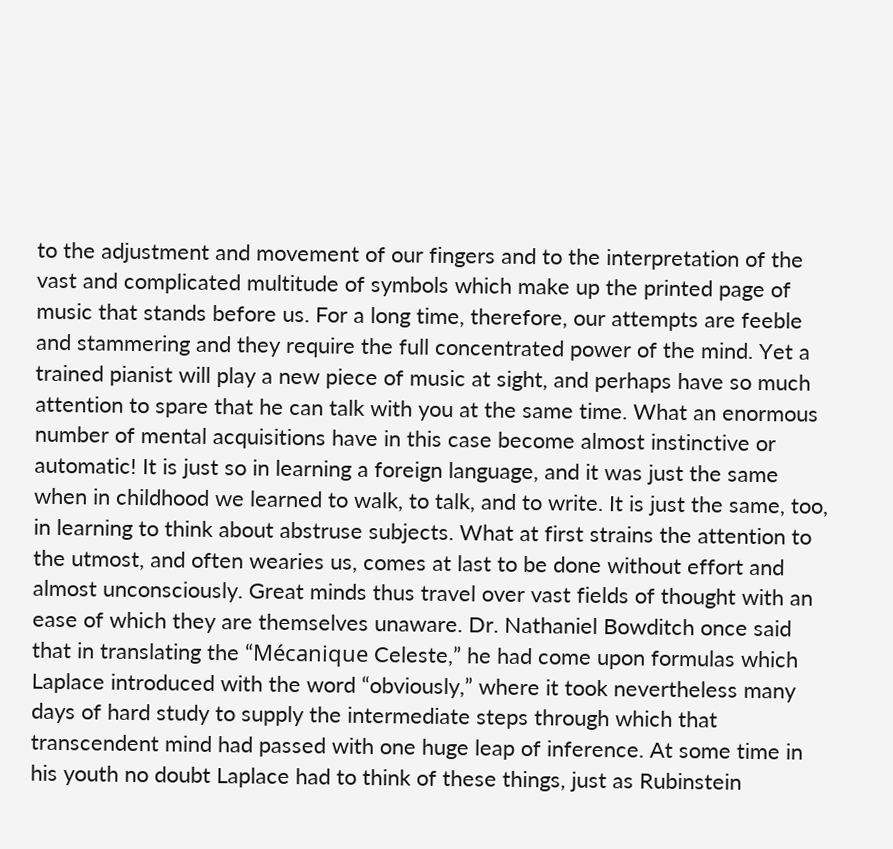to the adjustment and movement of our fingers and to the interpretation of the vast and complicated multitude of symbols which make up the printed page of music that stands before us. For a long time, therefore, our attempts are feeble and stammering and they require the full concentrated power of the mind. Yet a trained pianist will play a new piece of music at sight, and perhaps have so much attention to spare that he can talk with you at the same time. What an enormous number of mental acquisitions have in this case become almost instinctive or automatic! It is just so in learning a foreign language, and it was just the same when in childhood we learned to walk, to talk, and to write. It is just the same, too, in learning to think about abstruse subjects. What at first strains the attention to the utmost, and often wearies us, comes at last to be done without effort and almost unconsciously. Great minds thus travel over vast fields of thought with an ease of which they are themselves unaware. Dr. Nathaniel Bowditch once said that in translating the “Mécanique Celeste,” he had come upon formulas which Laplace introduced with the word “obviously,” where it took nevertheless many days of hard study to supply the intermediate steps through which that transcendent mind had passed with one huge leap of inference. At some time in his youth no doubt Laplace had to think of these things, just as Rubinstein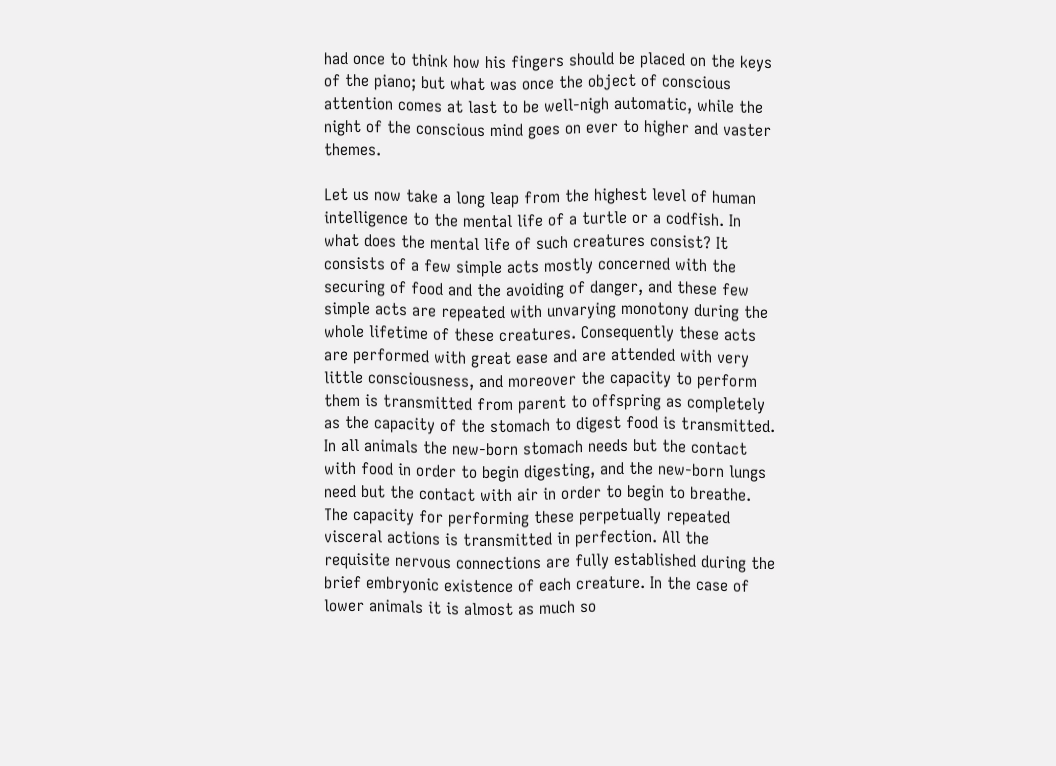had once to think how his fingers should be placed on the keys of the piano; but what was once the object of conscious attention comes at last to be well-nigh automatic, while the night of the conscious mind goes on ever to higher and vaster themes.

Let us now take a long leap from the highest level of human intelligence to the mental life of a turtle or a codfish. In what does the mental life of such creatures consist? It consists of a few simple acts mostly concerned with the securing of food and the avoiding of danger, and these few simple acts are repeated with unvarying monotony during the whole lifetime of these creatures. Consequently these acts are performed with great ease and are attended with very little consciousness, and moreover the capacity to perform them is transmitted from parent to offspring as completely as the capacity of the stomach to digest food is transmitted. In all animals the new-born stomach needs but the contact with food in order to begin digesting, and the new-born lungs need but the contact with air in order to begin to breathe. The capacity for performing these perpetually repeated visceral actions is transmitted in perfection. All the requisite nervous connections are fully established during the brief embryonic existence of each creature. In the case of lower animals it is almost as much so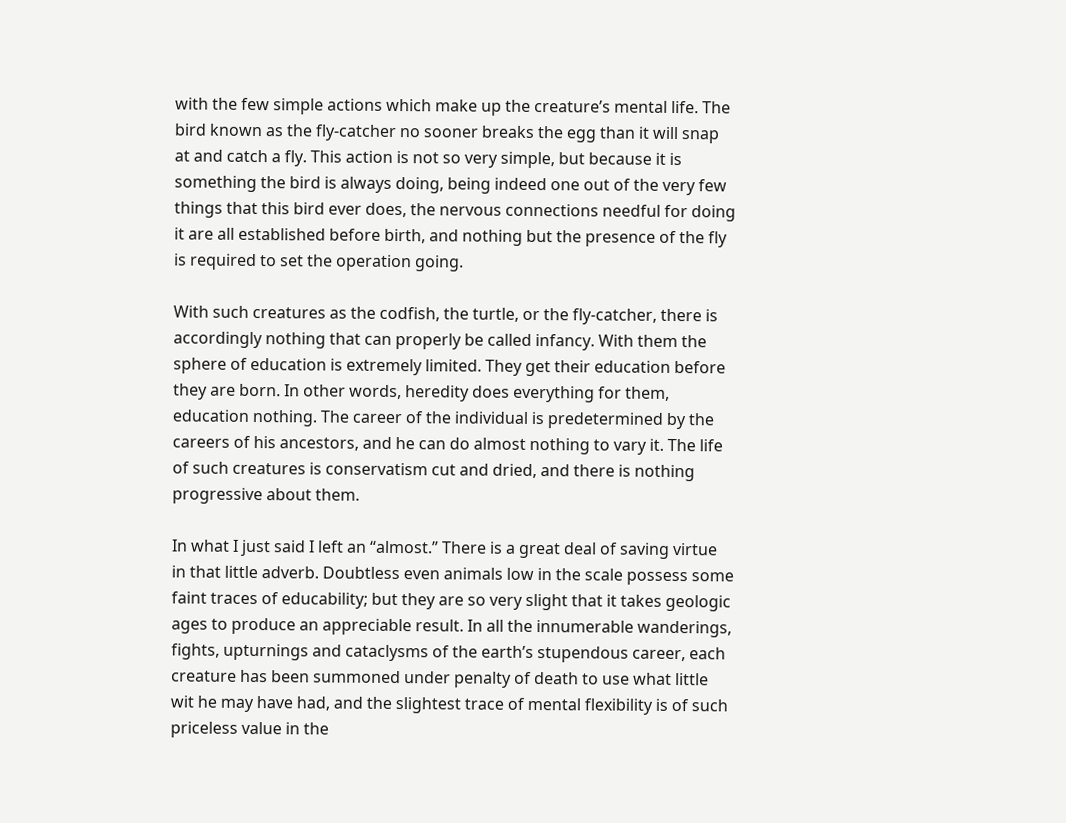with the few simple actions which make up the creature’s mental life. The bird known as the fly-catcher no sooner breaks the egg than it will snap at and catch a fly. This action is not so very simple, but because it is something the bird is always doing, being indeed one out of the very few things that this bird ever does, the nervous connections needful for doing it are all established before birth, and nothing but the presence of the fly is required to set the operation going.

With such creatures as the codfish, the turtle, or the fly-catcher, there is accordingly nothing that can properly be called infancy. With them the sphere of education is extremely limited. They get their education before they are born. In other words, heredity does everything for them, education nothing. The career of the individual is predetermined by the careers of his ancestors, and he can do almost nothing to vary it. The life of such creatures is conservatism cut and dried, and there is nothing progressive about them.

In what I just said I left an “almost.” There is a great deal of saving virtue in that little adverb. Doubtless even animals low in the scale possess some faint traces of educability; but they are so very slight that it takes geologic ages to produce an appreciable result. In all the innumerable wanderings, fights, upturnings and cataclysms of the earth’s stupendous career, each creature has been summoned under penalty of death to use what little wit he may have had, and the slightest trace of mental flexibility is of such priceless value in the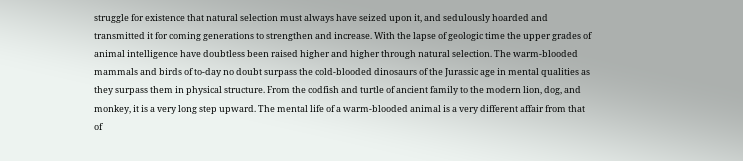struggle for existence that natural selection must always have seized upon it, and sedulously hoarded and transmitted it for coming generations to strengthen and increase. With the lapse of geologic time the upper grades of animal intelligence have doubtless been raised higher and higher through natural selection. The warm-blooded mammals and birds of to-day no doubt surpass the cold-blooded dinosaurs of the Jurassic age in mental qualities as they surpass them in physical structure. From the codfish and turtle of ancient family to the modern lion, dog, and monkey, it is a very long step upward. The mental life of a warm-blooded animal is a very different affair from that of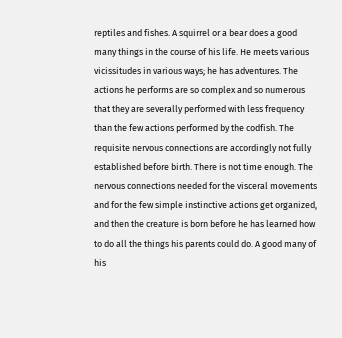reptiles and fishes. A squirrel or a bear does a good many things in the course of his life. He meets various vicissitudes in various ways; he has adventures. The actions he performs are so complex and so numerous that they are severally performed with less frequency than the few actions performed by the codfish. The requisite nervous connections are accordingly not fully established before birth. There is not time enough. The nervous connections needed for the visceral movements and for the few simple instinctive actions get organized, and then the creature is born before he has learned how to do all the things his parents could do. A good many of his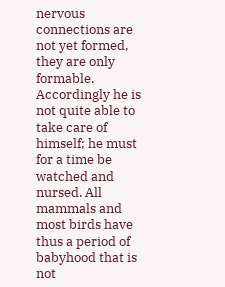nervous connections are not yet formed, they are only formable. Accordingly he is not quite able to take care of himself; he must for a time be watched and nursed. All mammals and most birds have thus a period of babyhood that is not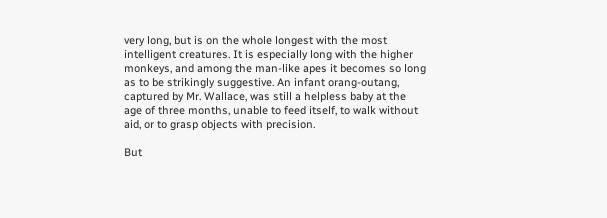very long, but is on the whole longest with the most intelligent creatures. It is especially long with the higher monkeys, and among the man-like apes it becomes so long as to be strikingly suggestive. An infant orang-outang, captured by Mr. Wallace, was still a helpless baby at the age of three months, unable to feed itself, to walk without aid, or to grasp objects with precision.

But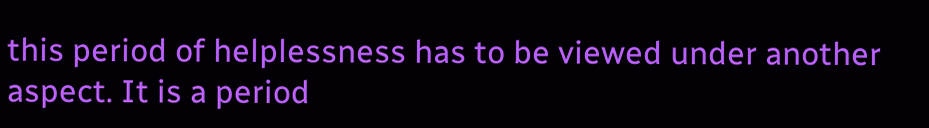this period of helplessness has to be viewed under another aspect. It is a period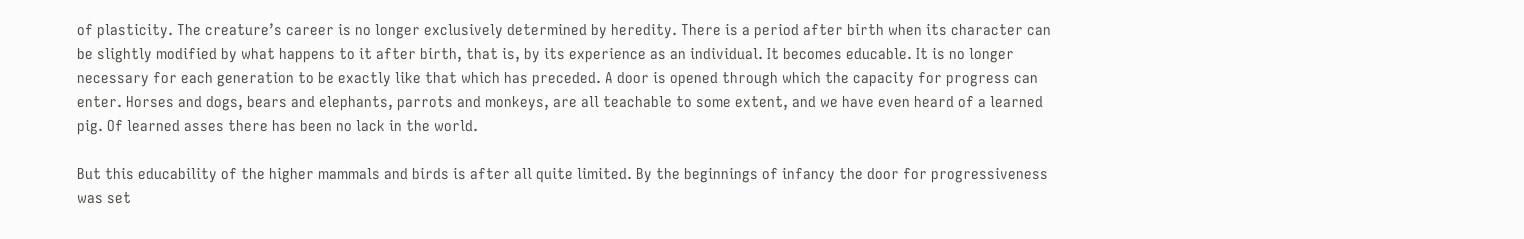of plasticity. The creature’s career is no longer exclusively determined by heredity. There is a period after birth when its character can be slightly modified by what happens to it after birth, that is, by its experience as an individual. It becomes educable. It is no longer necessary for each generation to be exactly like that which has preceded. A door is opened through which the capacity for progress can enter. Horses and dogs, bears and elephants, parrots and monkeys, are all teachable to some extent, and we have even heard of a learned pig. Of learned asses there has been no lack in the world.

But this educability of the higher mammals and birds is after all quite limited. By the beginnings of infancy the door for progressiveness was set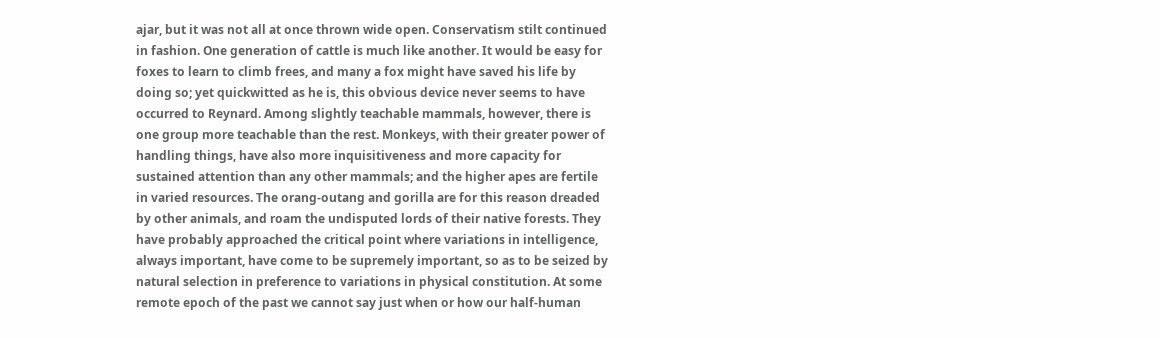ajar, but it was not all at once thrown wide open. Conservatism stilt continued in fashion. One generation of cattle is much like another. It would be easy for foxes to learn to climb frees, and many a fox might have saved his life by doing so; yet quickwitted as he is, this obvious device never seems to have occurred to Reynard. Among slightly teachable mammals, however, there is one group more teachable than the rest. Monkeys, with their greater power of handling things, have also more inquisitiveness and more capacity for sustained attention than any other mammals; and the higher apes are fertile in varied resources. The orang-outang and gorilla are for this reason dreaded by other animals, and roam the undisputed lords of their native forests. They have probably approached the critical point where variations in intelligence, always important, have come to be supremely important, so as to be seized by natural selection in preference to variations in physical constitution. At some remote epoch of the past we cannot say just when or how our half-human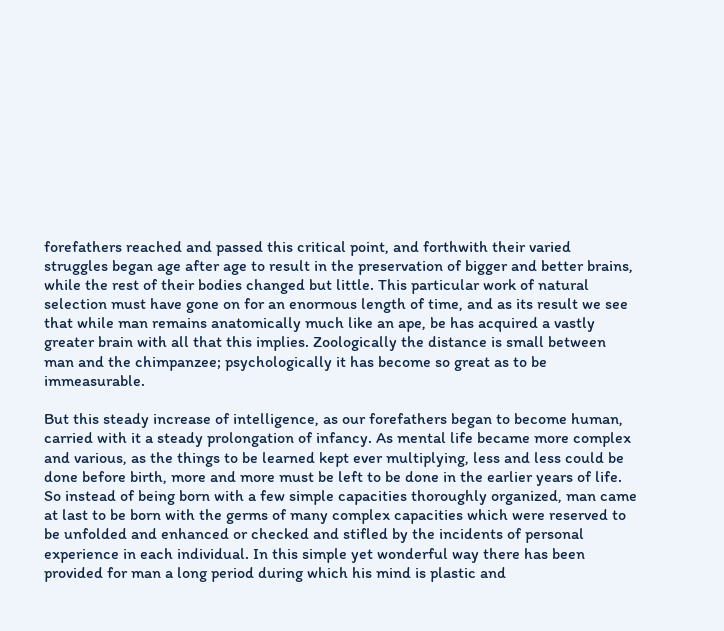forefathers reached and passed this critical point, and forthwith their varied struggles began age after age to result in the preservation of bigger and better brains, while the rest of their bodies changed but little. This particular work of natural selection must have gone on for an enormous length of time, and as its result we see that while man remains anatomically much like an ape, be has acquired a vastly greater brain with all that this implies. Zoologically the distance is small between man and the chimpanzee; psychologically it has become so great as to be immeasurable.

But this steady increase of intelligence, as our forefathers began to become human, carried with it a steady prolongation of infancy. As mental life became more complex and various, as the things to be learned kept ever multiplying, less and less could be done before birth, more and more must be left to be done in the earlier years of life. So instead of being born with a few simple capacities thoroughly organized, man came at last to be born with the germs of many complex capacities which were reserved to be unfolded and enhanced or checked and stifled by the incidents of personal experience in each individual. In this simple yet wonderful way there has been provided for man a long period during which his mind is plastic and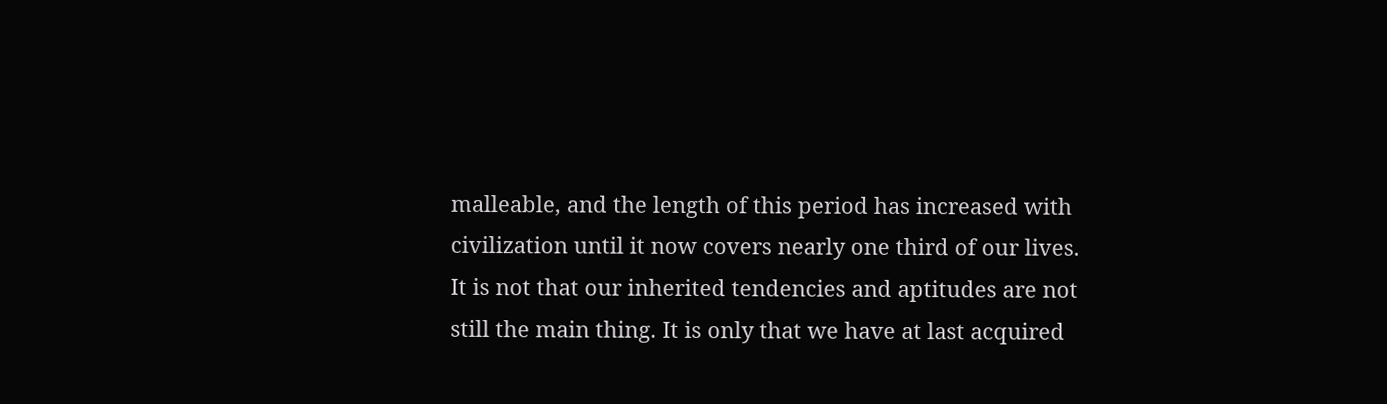malleable, and the length of this period has increased with civilization until it now covers nearly one third of our lives. It is not that our inherited tendencies and aptitudes are not still the main thing. It is only that we have at last acquired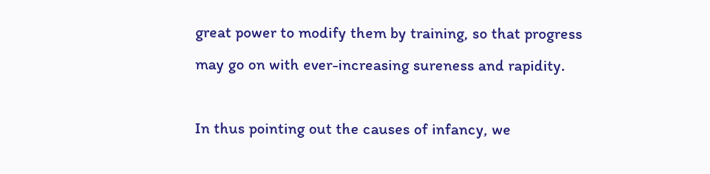great power to modify them by training, so that progress may go on with ever-increasing sureness and rapidity.

In thus pointing out the causes of infancy, we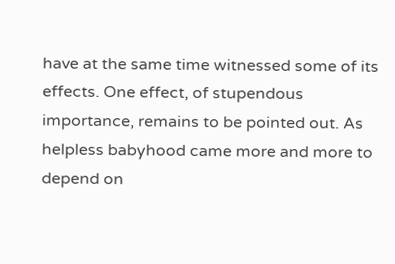have at the same time witnessed some of its effects. One effect, of stupendous importance, remains to be pointed out. As helpless babyhood came more and more to depend on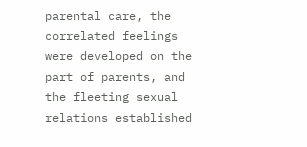parental care, the correlated feelings were developed on the part of parents, and the fleeting sexual relations established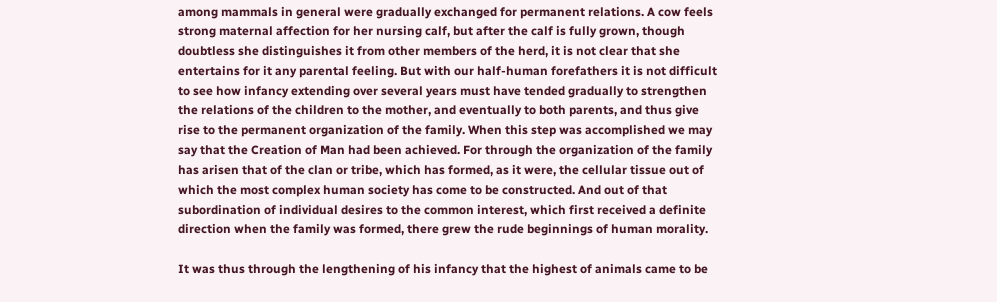among mammals in general were gradually exchanged for permanent relations. A cow feels strong maternal affection for her nursing calf, but after the calf is fully grown, though doubtless she distinguishes it from other members of the herd, it is not clear that she entertains for it any parental feeling. But with our half-human forefathers it is not difficult to see how infancy extending over several years must have tended gradually to strengthen the relations of the children to the mother, and eventually to both parents, and thus give rise to the permanent organization of the family. When this step was accomplished we may say that the Creation of Man had been achieved. For through the organization of the family has arisen that of the clan or tribe, which has formed, as it were, the cellular tissue out of which the most complex human society has come to be constructed. And out of that subordination of individual desires to the common interest, which first received a definite direction when the family was formed, there grew the rude beginnings of human morality.

It was thus through the lengthening of his infancy that the highest of animals came to be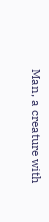Man, a creature with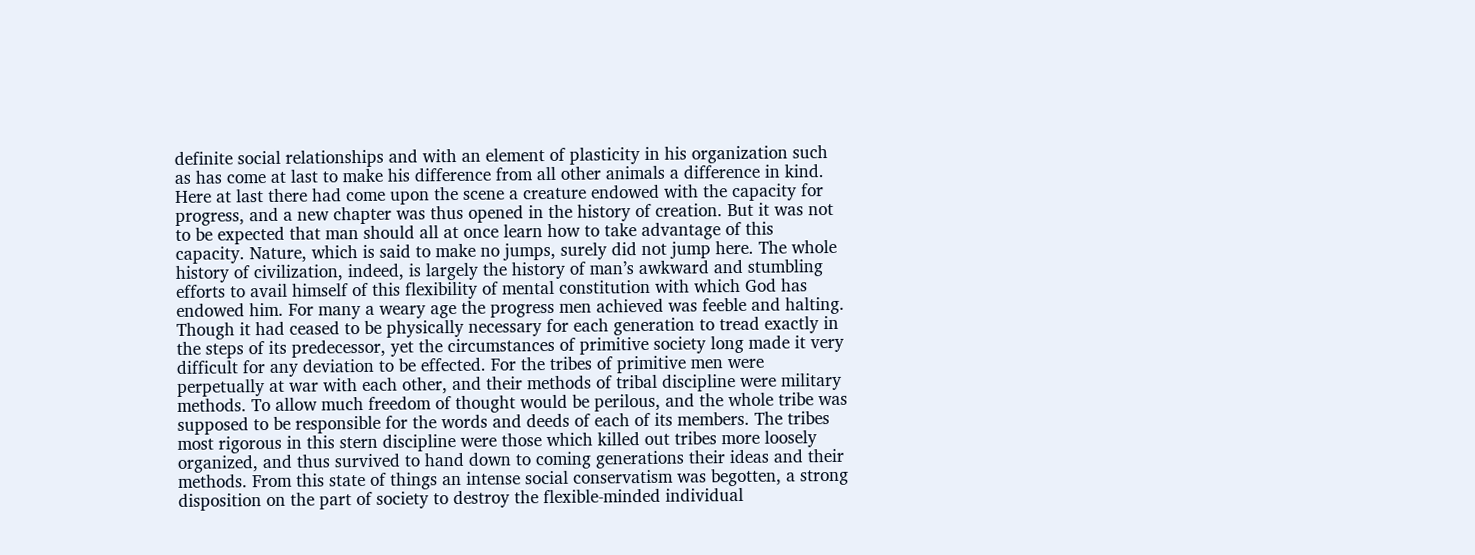definite social relationships and with an element of plasticity in his organization such as has come at last to make his difference from all other animals a difference in kind. Here at last there had come upon the scene a creature endowed with the capacity for progress, and a new chapter was thus opened in the history of creation. But it was not to be expected that man should all at once learn how to take advantage of this capacity. Nature, which is said to make no jumps, surely did not jump here. The whole history of civilization, indeed, is largely the history of man’s awkward and stumbling efforts to avail himself of this flexibility of mental constitution with which God has endowed him. For many a weary age the progress men achieved was feeble and halting. Though it had ceased to be physically necessary for each generation to tread exactly in the steps of its predecessor, yet the circumstances of primitive society long made it very difficult for any deviation to be effected. For the tribes of primitive men were perpetually at war with each other, and their methods of tribal discipline were military methods. To allow much freedom of thought would be perilous, and the whole tribe was supposed to be responsible for the words and deeds of each of its members. The tribes most rigorous in this stern discipline were those which killed out tribes more loosely organized, and thus survived to hand down to coming generations their ideas and their methods. From this state of things an intense social conservatism was begotten, a strong disposition on the part of society to destroy the flexible-minded individual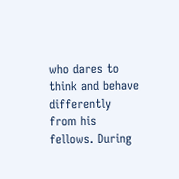who dares to think and behave differently from his fellows. During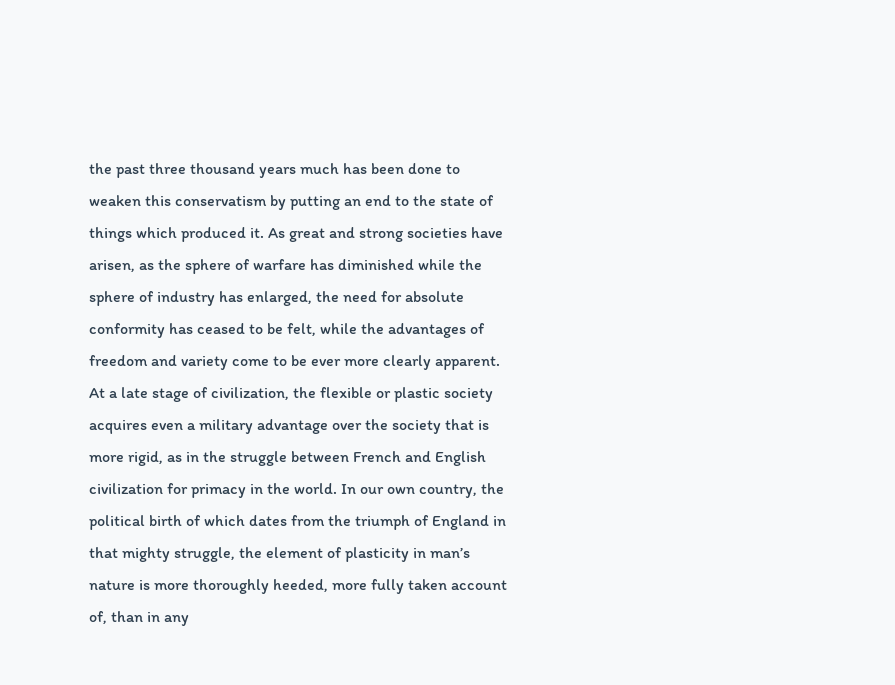the past three thousand years much has been done to weaken this conservatism by putting an end to the state of things which produced it. As great and strong societies have arisen, as the sphere of warfare has diminished while the sphere of industry has enlarged, the need for absolute conformity has ceased to be felt, while the advantages of freedom and variety come to be ever more clearly apparent. At a late stage of civilization, the flexible or plastic society acquires even a military advantage over the society that is more rigid, as in the struggle between French and English civilization for primacy in the world. In our own country, the political birth of which dates from the triumph of England in that mighty struggle, the element of plasticity in man’s nature is more thoroughly heeded, more fully taken account of, than in any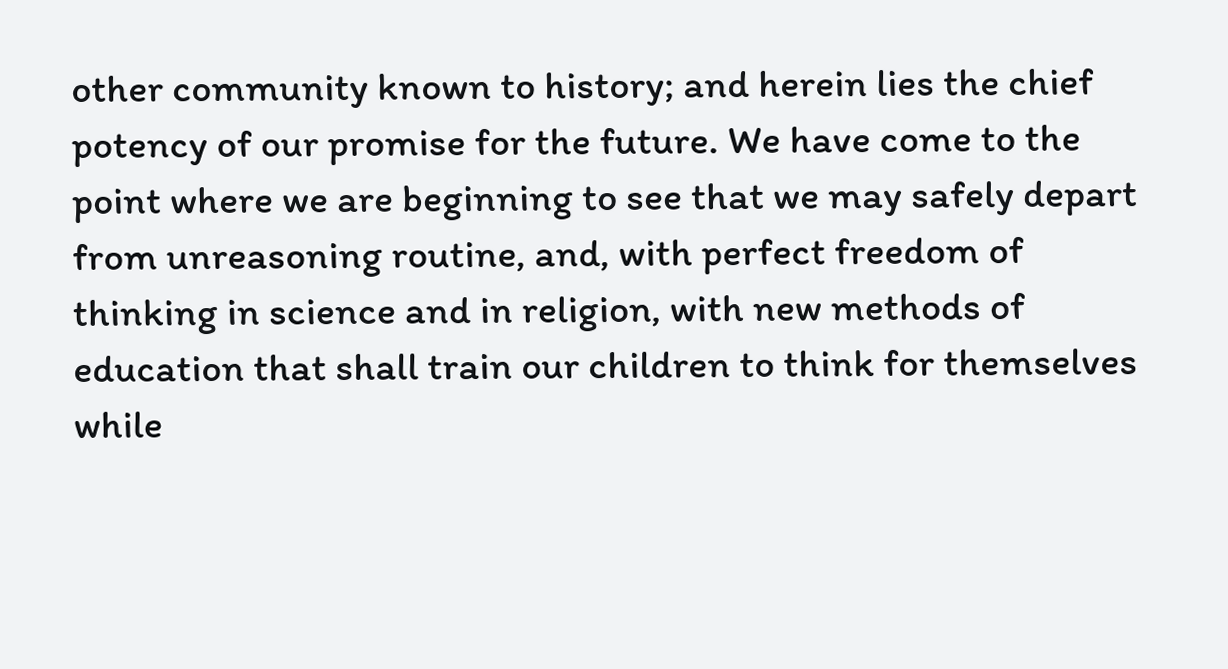other community known to history; and herein lies the chief potency of our promise for the future. We have come to the point where we are beginning to see that we may safely depart from unreasoning routine, and, with perfect freedom of thinking in science and in religion, with new methods of education that shall train our children to think for themselves while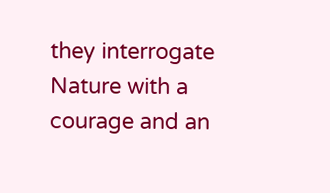they interrogate Nature with a courage and an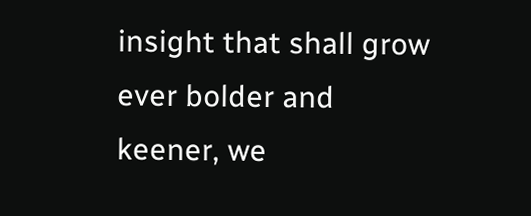insight that shall grow ever bolder and keener, we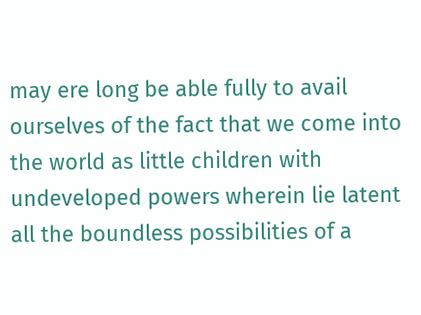may ere long be able fully to avail ourselves of the fact that we come into the world as little children with undeveloped powers wherein lie latent all the boundless possibilities of a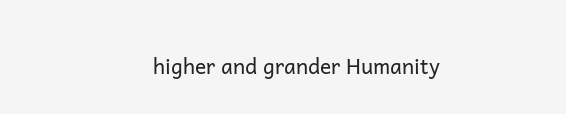higher and grander Humanity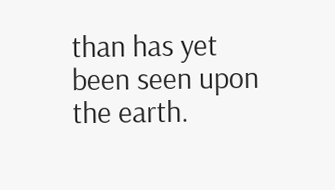than has yet been seen upon the earth.